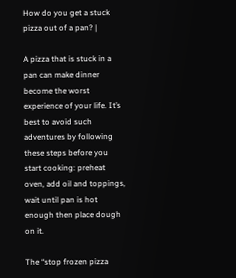How do you get a stuck pizza out of a pan? |

A pizza that is stuck in a pan can make dinner become the worst experience of your life. It’s best to avoid such adventures by following these steps before you start cooking: preheat oven, add oil and toppings, wait until pan is hot enough then place dough on it.

The “stop frozen pizza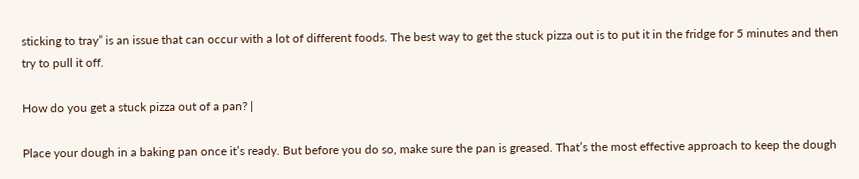sticking to tray” is an issue that can occur with a lot of different foods. The best way to get the stuck pizza out is to put it in the fridge for 5 minutes and then try to pull it off.

How do you get a stuck pizza out of a pan? |

Place your dough in a baking pan once it’s ready. But before you do so, make sure the pan is greased. That’s the most effective approach to keep the dough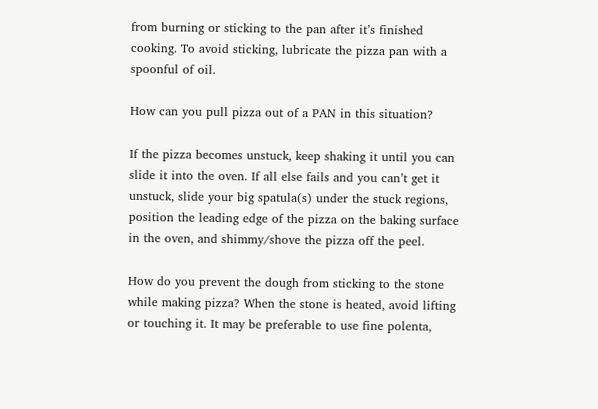from burning or sticking to the pan after it’s finished cooking. To avoid sticking, lubricate the pizza pan with a spoonful of oil.

How can you pull pizza out of a PAN in this situation?

If the pizza becomes unstuck, keep shaking it until you can slide it into the oven. If all else fails and you can’t get it unstuck, slide your big spatula(s) under the stuck regions, position the leading edge of the pizza on the baking surface in the oven, and shimmy/shove the pizza off the peel.

How do you prevent the dough from sticking to the stone while making pizza? When the stone is heated, avoid lifting or touching it. It may be preferable to use fine polenta,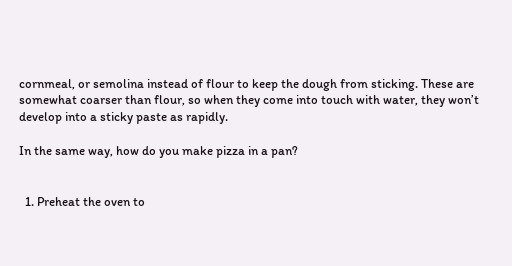cornmeal, or semolina instead of flour to keep the dough from sticking. These are somewhat coarser than flour, so when they come into touch with water, they won’t develop into a sticky paste as rapidly.

In the same way, how do you make pizza in a pan?


  1. Preheat the oven to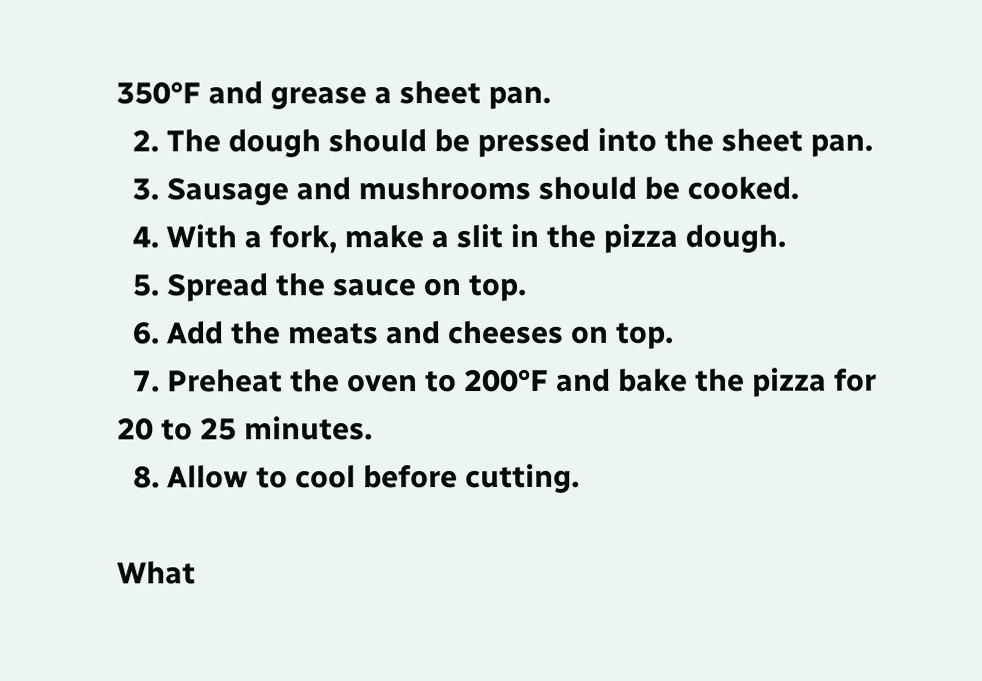350°F and grease a sheet pan.
  2. The dough should be pressed into the sheet pan.
  3. Sausage and mushrooms should be cooked.
  4. With a fork, make a slit in the pizza dough.
  5. Spread the sauce on top.
  6. Add the meats and cheeses on top.
  7. Preheat the oven to 200°F and bake the pizza for 20 to 25 minutes.
  8. Allow to cool before cutting.

What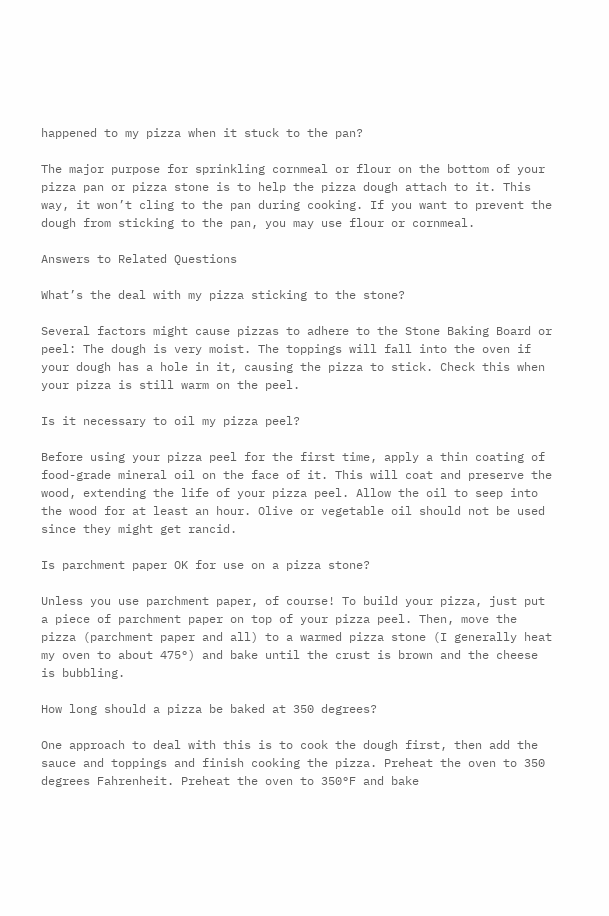happened to my pizza when it stuck to the pan?

The major purpose for sprinkling cornmeal or flour on the bottom of your pizza pan or pizza stone is to help the pizza dough attach to it. This way, it won’t cling to the pan during cooking. If you want to prevent the dough from sticking to the pan, you may use flour or cornmeal.

Answers to Related Questions

What’s the deal with my pizza sticking to the stone?

Several factors might cause pizzas to adhere to the Stone Baking Board or peel: The dough is very moist. The toppings will fall into the oven if your dough has a hole in it, causing the pizza to stick. Check this when your pizza is still warm on the peel.

Is it necessary to oil my pizza peel?

Before using your pizza peel for the first time, apply a thin coating of food-grade mineral oil on the face of it. This will coat and preserve the wood, extending the life of your pizza peel. Allow the oil to seep into the wood for at least an hour. Olive or vegetable oil should not be used since they might get rancid.

Is parchment paper OK for use on a pizza stone?

Unless you use parchment paper, of course! To build your pizza, just put a piece of parchment paper on top of your pizza peel. Then, move the pizza (parchment paper and all) to a warmed pizza stone (I generally heat my oven to about 475°) and bake until the crust is brown and the cheese is bubbling.

How long should a pizza be baked at 350 degrees?

One approach to deal with this is to cook the dough first, then add the sauce and toppings and finish cooking the pizza. Preheat the oven to 350 degrees Fahrenheit. Preheat the oven to 350°F and bake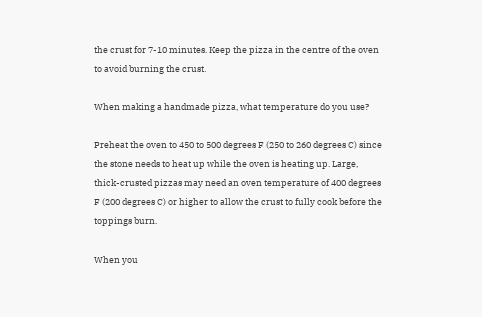the crust for 7-10 minutes. Keep the pizza in the centre of the oven to avoid burning the crust.

When making a handmade pizza, what temperature do you use?

Preheat the oven to 450 to 500 degrees F (250 to 260 degrees C) since the stone needs to heat up while the oven is heating up. Large, thick-crusted pizzas may need an oven temperature of 400 degrees F (200 degrees C) or higher to allow the crust to fully cook before the toppings burn.

When you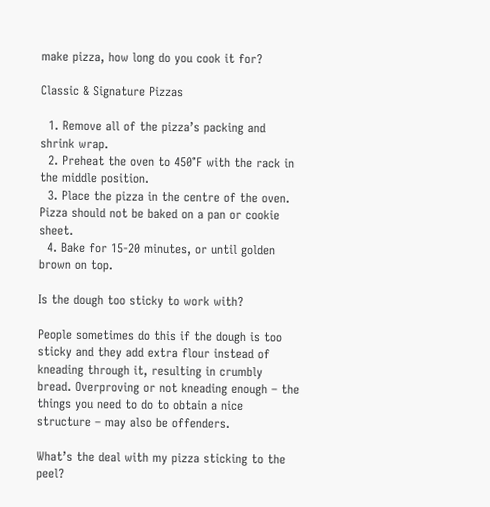make pizza, how long do you cook it for?

Classic & Signature Pizzas

  1. Remove all of the pizza’s packing and shrink wrap.
  2. Preheat the oven to 450°F with the rack in the middle position.
  3. Place the pizza in the centre of the oven. Pizza should not be baked on a pan or cookie sheet.
  4. Bake for 15-20 minutes, or until golden brown on top.

Is the dough too sticky to work with?

People sometimes do this if the dough is too sticky and they add extra flour instead of kneading through it, resulting in crumbly bread. Overproving or not kneading enough – the things you need to do to obtain a nice structure – may also be offenders.

What’s the deal with my pizza sticking to the peel?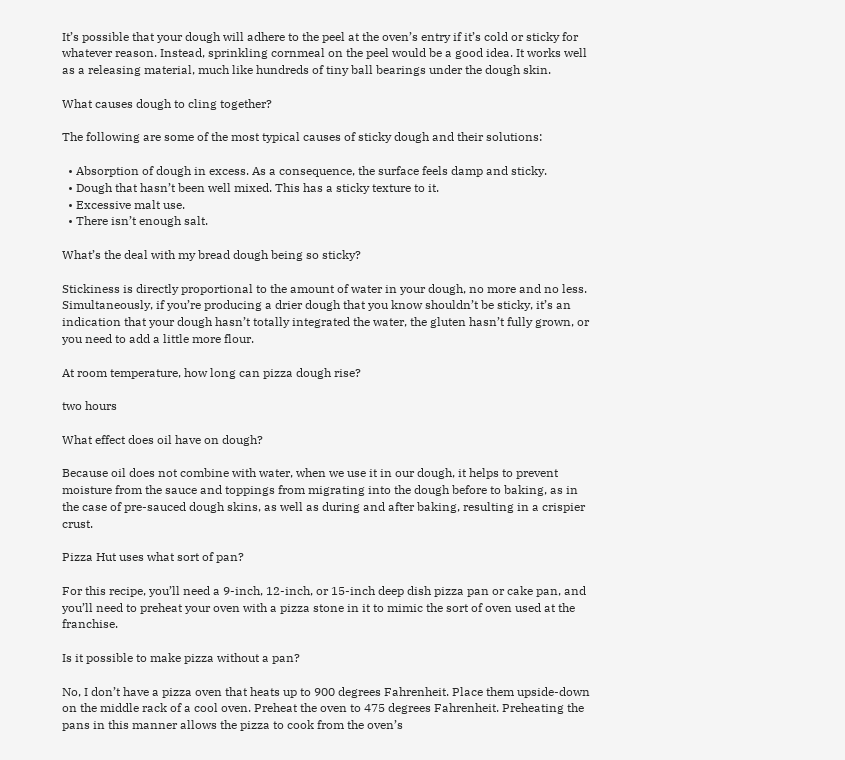It’s possible that your dough will adhere to the peel at the oven’s entry if it’s cold or sticky for whatever reason. Instead, sprinkling cornmeal on the peel would be a good idea. It works well as a releasing material, much like hundreds of tiny ball bearings under the dough skin.

What causes dough to cling together?

The following are some of the most typical causes of sticky dough and their solutions:

  • Absorption of dough in excess. As a consequence, the surface feels damp and sticky.
  • Dough that hasn’t been well mixed. This has a sticky texture to it.
  • Excessive malt use.
  • There isn’t enough salt.

What’s the deal with my bread dough being so sticky?

Stickiness is directly proportional to the amount of water in your dough, no more and no less. Simultaneously, if you’re producing a drier dough that you know shouldn’t be sticky, it’s an indication that your dough hasn’t totally integrated the water, the gluten hasn’t fully grown, or you need to add a little more flour.

At room temperature, how long can pizza dough rise?

two hours

What effect does oil have on dough?

Because oil does not combine with water, when we use it in our dough, it helps to prevent moisture from the sauce and toppings from migrating into the dough before to baking, as in the case of pre-sauced dough skins, as well as during and after baking, resulting in a crispier crust.

Pizza Hut uses what sort of pan?

For this recipe, you’ll need a 9-inch, 12-inch, or 15-inch deep dish pizza pan or cake pan, and you’ll need to preheat your oven with a pizza stone in it to mimic the sort of oven used at the franchise.

Is it possible to make pizza without a pan?

No, I don’t have a pizza oven that heats up to 900 degrees Fahrenheit. Place them upside-down on the middle rack of a cool oven. Preheat the oven to 475 degrees Fahrenheit. Preheating the pans in this manner allows the pizza to cook from the oven’s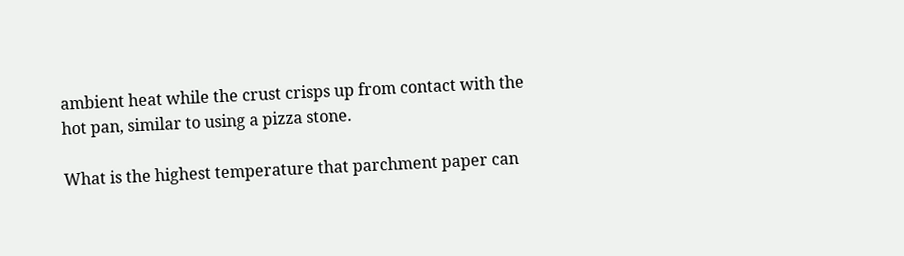ambient heat while the crust crisps up from contact with the hot pan, similar to using a pizza stone.

What is the highest temperature that parchment paper can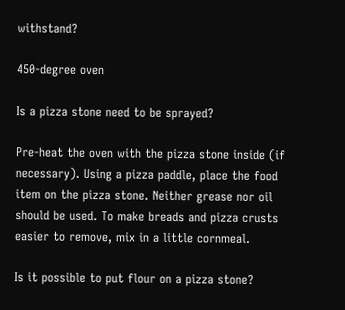withstand?

450-degree oven

Is a pizza stone need to be sprayed?

Pre-heat the oven with the pizza stone inside (if necessary). Using a pizza paddle, place the food item on the pizza stone. Neither grease nor oil should be used. To make breads and pizza crusts easier to remove, mix in a little cornmeal.

Is it possible to put flour on a pizza stone?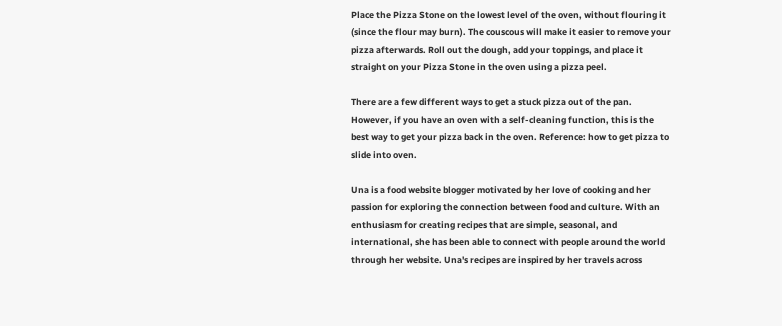Place the Pizza Stone on the lowest level of the oven, without flouring it (since the flour may burn). The couscous will make it easier to remove your pizza afterwards. Roll out the dough, add your toppings, and place it straight on your Pizza Stone in the oven using a pizza peel.

There are a few different ways to get a stuck pizza out of the pan. However, if you have an oven with a self-cleaning function, this is the best way to get your pizza back in the oven. Reference: how to get pizza to slide into oven.

Una is a food website blogger motivated by her love of cooking and her passion for exploring the connection between food and culture. With an enthusiasm for creating recipes that are simple, seasonal, and international, she has been able to connect with people around the world through her website. Una's recipes are inspired by her travels across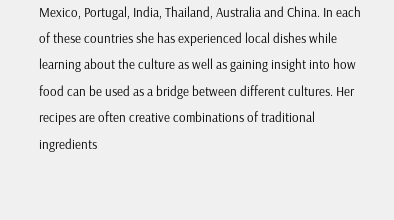Mexico, Portugal, India, Thailand, Australia and China. In each of these countries she has experienced local dishes while learning about the culture as well as gaining insight into how food can be used as a bridge between different cultures. Her recipes are often creative combinations of traditional ingredients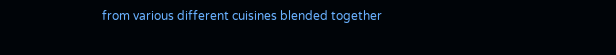from various different cuisines blended together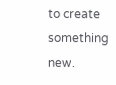to create something new.